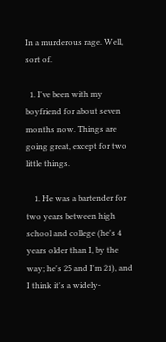In a murderous rage. Well, sort of.

  1. I've been with my boyfriend for about seven months now. Things are going great, except for two little things.

    1. He was a bartender for two years between high school and college (he's 4 years older than I, by the way; he's 25 and I'm 21), and I think it's a widely-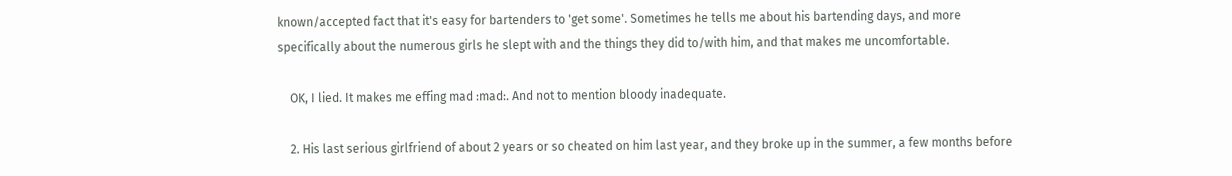known/accepted fact that it's easy for bartenders to 'get some'. Sometimes he tells me about his bartending days, and more specifically about the numerous girls he slept with and the things they did to/with him, and that makes me uncomfortable.

    OK, I lied. It makes me effing mad :mad:. And not to mention bloody inadequate.

    2. His last serious girlfriend of about 2 years or so cheated on him last year, and they broke up in the summer, a few months before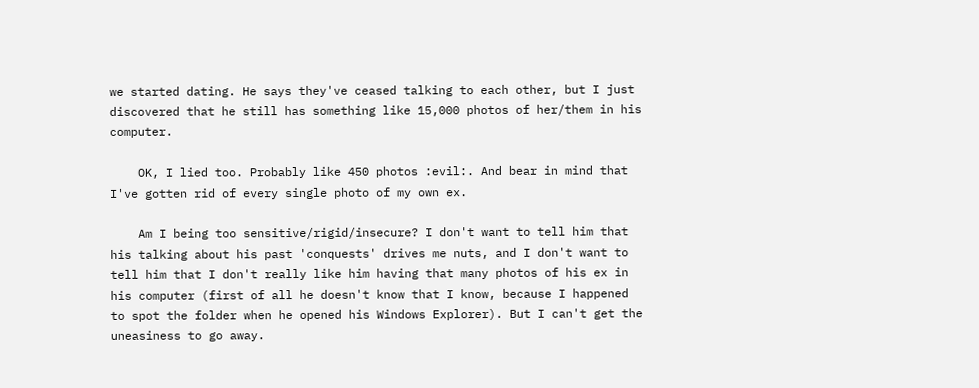we started dating. He says they've ceased talking to each other, but I just discovered that he still has something like 15,000 photos of her/them in his computer.

    OK, I lied too. Probably like 450 photos :evil:. And bear in mind that I've gotten rid of every single photo of my own ex.

    Am I being too sensitive/rigid/insecure? I don't want to tell him that his talking about his past 'conquests' drives me nuts, and I don't want to tell him that I don't really like him having that many photos of his ex in his computer (first of all he doesn't know that I know, because I happened to spot the folder when he opened his Windows Explorer). But I can't get the uneasiness to go away.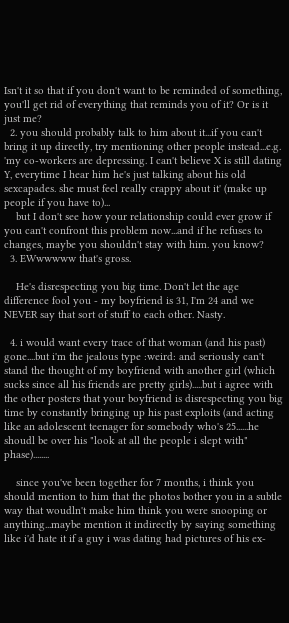Isn't it so that if you don't want to be reminded of something, you'll get rid of everything that reminds you of it? Or is it just me?
  2. you should probably talk to him about it...if you can't bring it up directly, try mentioning other people instead...e.g. 'my co-workers are depressing. I can't believe X is still dating Y, everytime I hear him he's just talking about his old sexcapades. she must feel really crappy about it' (make up people if you have to)...
    but I don't see how your relationship could ever grow if you can't confront this problem now...and if he refuses to changes, maybe you shouldn't stay with him. you know?
  3. EWwwwww that's gross.

    He's disrespecting you big time. Don't let the age difference fool you - my boyfriend is 31, I'm 24 and we NEVER say that sort of stuff to each other. Nasty.

  4. i would want every trace of that woman (and his past) gone....but i'm the jealous type :weird: and seriously can't stand the thought of my boyfriend with another girl (which sucks since all his friends are pretty girls).....but i agree with the other posters that your boyfriend is disrespecting you big time by constantly bringing up his past exploits (and acting like an adolescent teenager for somebody who's 25......he shoudl be over his "look at all the people i slept with" phase)........

    since you've been together for 7 months, i think you should mention to him that the photos bother you in a subtle way that woudln't make him think you were snooping or anything...maybe mention it indirectly by saying something like i'd hate it if a guy i was dating had pictures of his ex-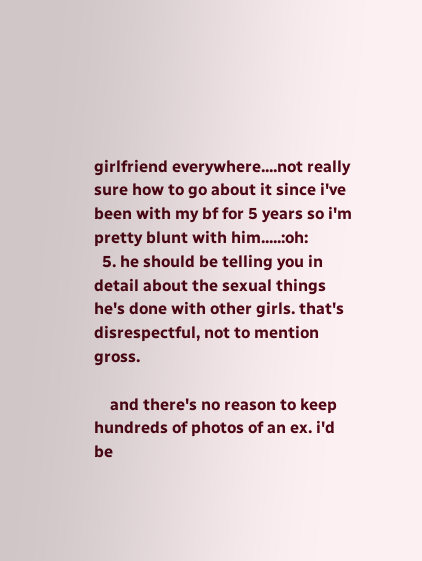girlfriend everywhere....not really sure how to go about it since i've been with my bf for 5 years so i'm pretty blunt with him.....:oh:
  5. he should be telling you in detail about the sexual things he's done with other girls. that's disrespectful, not to mention gross.

    and there's no reason to keep hundreds of photos of an ex. i'd be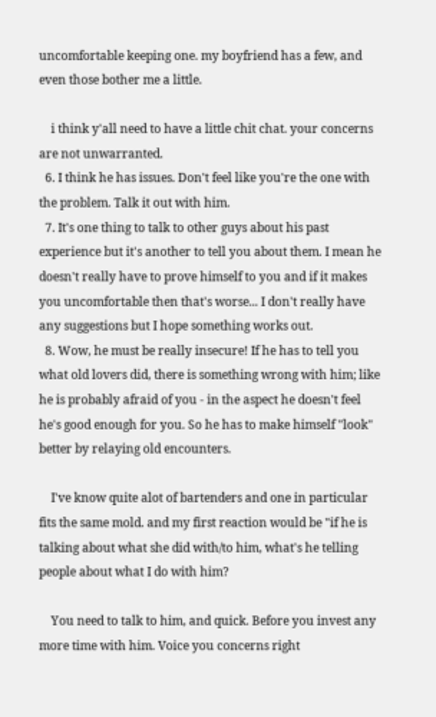uncomfortable keeping one. my boyfriend has a few, and even those bother me a little.

    i think y'all need to have a little chit chat. your concerns are not unwarranted.
  6. I think he has issues. Don't feel like you're the one with the problem. Talk it out with him.
  7. It's one thing to talk to other guys about his past experience but it's another to tell you about them. I mean he doesn't really have to prove himself to you and if it makes you uncomfortable then that's worse... I don't really have any suggestions but I hope something works out.
  8. Wow, he must be really insecure! If he has to tell you what old lovers did, there is something wrong with him; like he is probably afraid of you - in the aspect he doesn't feel he's good enough for you. So he has to make himself "look" better by relaying old encounters.

    I've know quite alot of bartenders and one in particular fits the same mold. and my first reaction would be "if he is talking about what she did with/to him, what's he telling people about what I do with him?

    You need to talk to him, and quick. Before you invest any more time with him. Voice you concerns right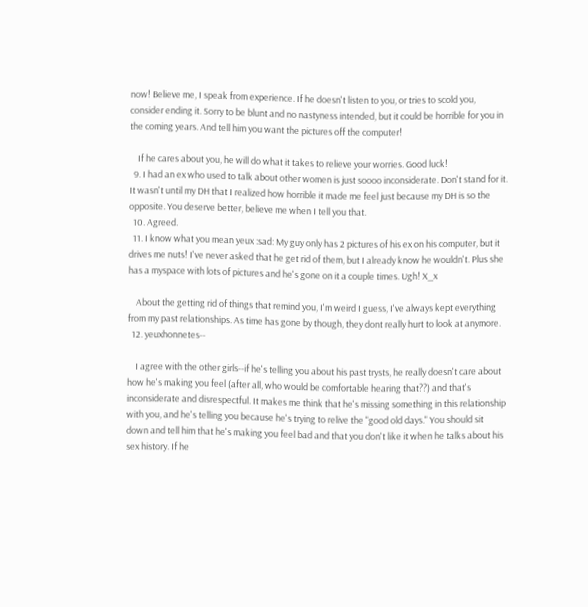now! Believe me, I speak from experience. If he doesn't listen to you, or tries to scold you, consider ending it. Sorry to be blunt and no nastyness intended, but it could be horrible for you in the coming years. And tell him you want the pictures off the computer!

    If he cares about you, he will do what it takes to relieve your worries. Good luck!
  9. I had an ex who used to talk about other women is just soooo inconsiderate. Don't stand for it. It wasn't until my DH that I realized how horrible it made me feel just because my DH is so the opposite. You deserve better, believe me when I tell you that.
  10. Agreed.
  11. I know what you mean yeux :sad: My guy only has 2 pictures of his ex on his computer, but it drives me nuts! I've never asked that he get rid of them, but I already know he wouldn't. Plus she has a myspace with lots of pictures and he's gone on it a couple times. Ugh! X_x

    About the getting rid of things that remind you, I'm weird I guess, I've always kept everything from my past relationships. As time has gone by though, they dont really hurt to look at anymore.
  12. yeuxhonnetes--

    I agree with the other girls--if he's telling you about his past trysts, he really doesn't care about how he's making you feel (after all, who would be comfortable hearing that??) and that's inconsiderate and disrespectful. It makes me think that he's missing something in this relationship with you, and he's telling you because he's trying to relive the "good old days." You should sit down and tell him that he's making you feel bad and that you don't like it when he talks about his sex history. If he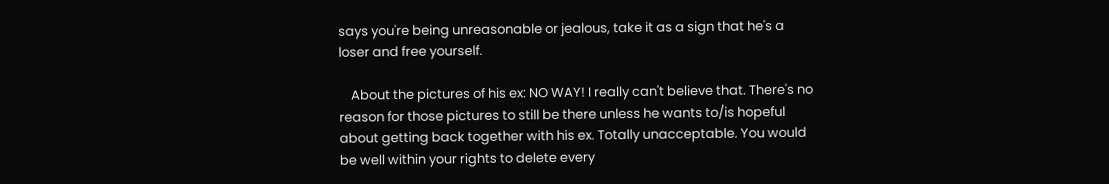says you're being unreasonable or jealous, take it as a sign that he's a loser and free yourself.

    About the pictures of his ex: NO WAY! I really can't believe that. There's no reason for those pictures to still be there unless he wants to/is hopeful about getting back together with his ex. Totally unacceptable. You would be well within your rights to delete every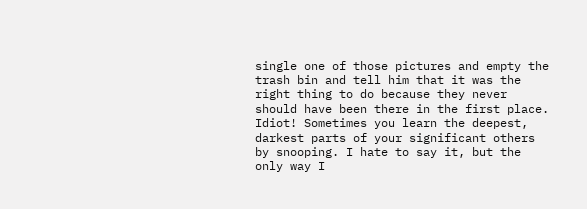single one of those pictures and empty the trash bin and tell him that it was the right thing to do because they never should have been there in the first place. Idiot! Sometimes you learn the deepest, darkest parts of your significant others by snooping. I hate to say it, but the only way I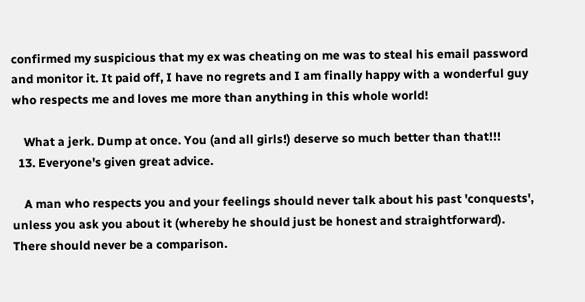confirmed my suspicious that my ex was cheating on me was to steal his email password and monitor it. It paid off, I have no regrets and I am finally happy with a wonderful guy who respects me and loves me more than anything in this whole world!

    What a jerk. Dump at once. You (and all girls!) deserve so much better than that!!!
  13. Everyone's given great advice.

    A man who respects you and your feelings should never talk about his past 'conquests', unless you ask you about it (whereby he should just be honest and straightforward). There should never be a comparison.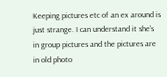Keeping pictures etc of an ex around is just strange. I can understand it she's in group pictures and the pictures are in old photo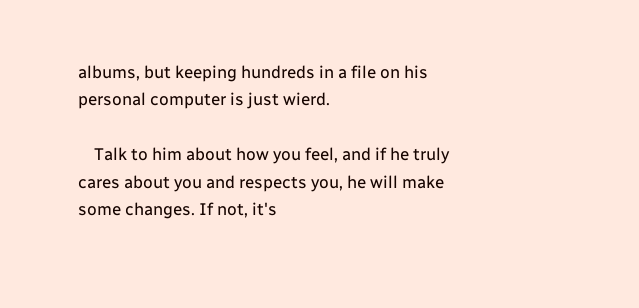albums, but keeping hundreds in a file on his personal computer is just wierd.

    Talk to him about how you feel, and if he truly cares about you and respects you, he will make some changes. If not, it's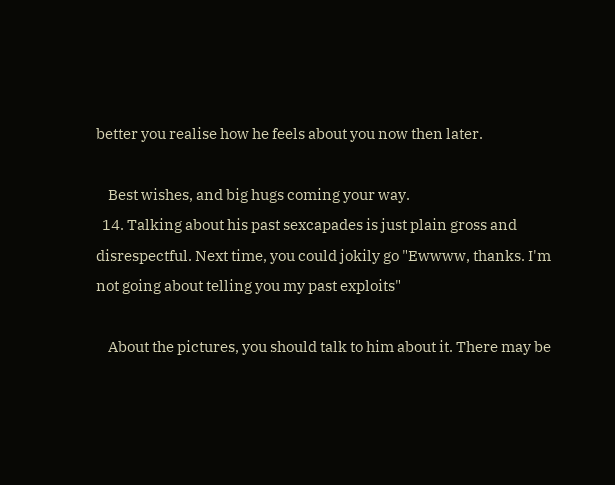better you realise how he feels about you now then later.

    Best wishes, and big hugs coming your way.
  14. Talking about his past sexcapades is just plain gross and disrespectful. Next time, you could jokily go "Ewwww, thanks. I'm not going about telling you my past exploits"

    About the pictures, you should talk to him about it. There may be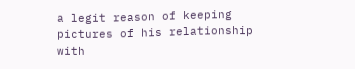a legit reason of keeping pictures of his relationship with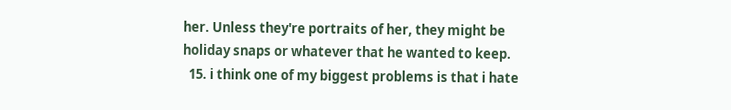her. Unless they're portraits of her, they might be holiday snaps or whatever that he wanted to keep.
  15. i think one of my biggest problems is that i hate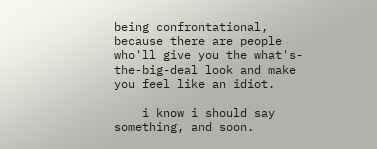being confrontational, because there are people who'll give you the what's-the-big-deal look and make you feel like an idiot.

    i know i should say something, and soon.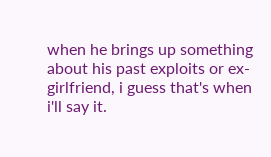when he brings up something about his past exploits or ex-girlfriend, i guess that's when i'll say it.